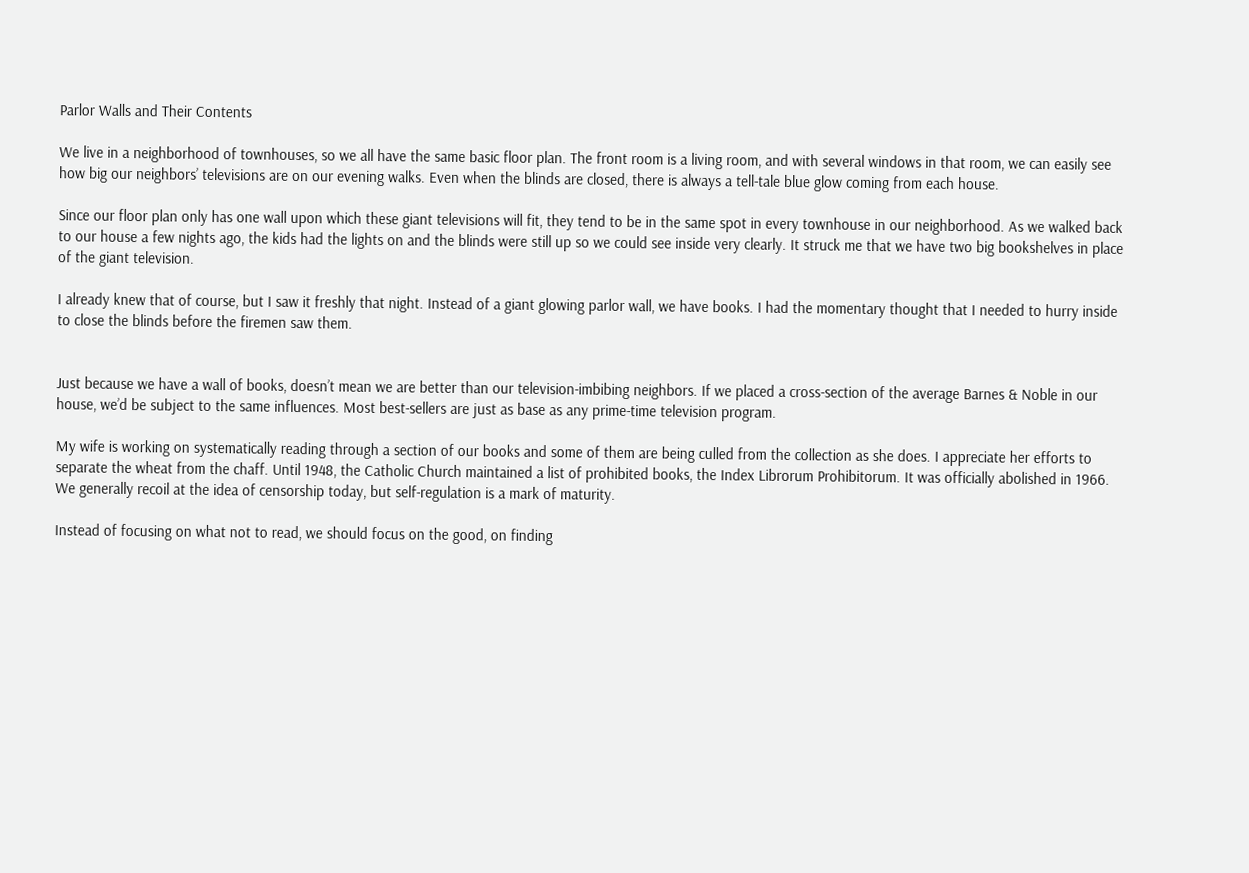Parlor Walls and Their Contents

We live in a neighborhood of townhouses, so we all have the same basic floor plan. The front room is a living room, and with several windows in that room, we can easily see how big our neighbors’ televisions are on our evening walks. Even when the blinds are closed, there is always a tell-tale blue glow coming from each house.

Since our floor plan only has one wall upon which these giant televisions will fit, they tend to be in the same spot in every townhouse in our neighborhood. As we walked back to our house a few nights ago, the kids had the lights on and the blinds were still up so we could see inside very clearly. It struck me that we have two big bookshelves in place of the giant television.

I already knew that of course, but I saw it freshly that night. Instead of a giant glowing parlor wall, we have books. I had the momentary thought that I needed to hurry inside to close the blinds before the firemen saw them.


Just because we have a wall of books, doesn’t mean we are better than our television-imbibing neighbors. If we placed a cross-section of the average Barnes & Noble in our house, we’d be subject to the same influences. Most best-sellers are just as base as any prime-time television program.

My wife is working on systematically reading through a section of our books and some of them are being culled from the collection as she does. I appreciate her efforts to separate the wheat from the chaff. Until 1948, the Catholic Church maintained a list of prohibited books, the Index Librorum Prohibitorum. It was officially abolished in 1966. We generally recoil at the idea of censorship today, but self-regulation is a mark of maturity.

Instead of focusing on what not to read, we should focus on the good, on finding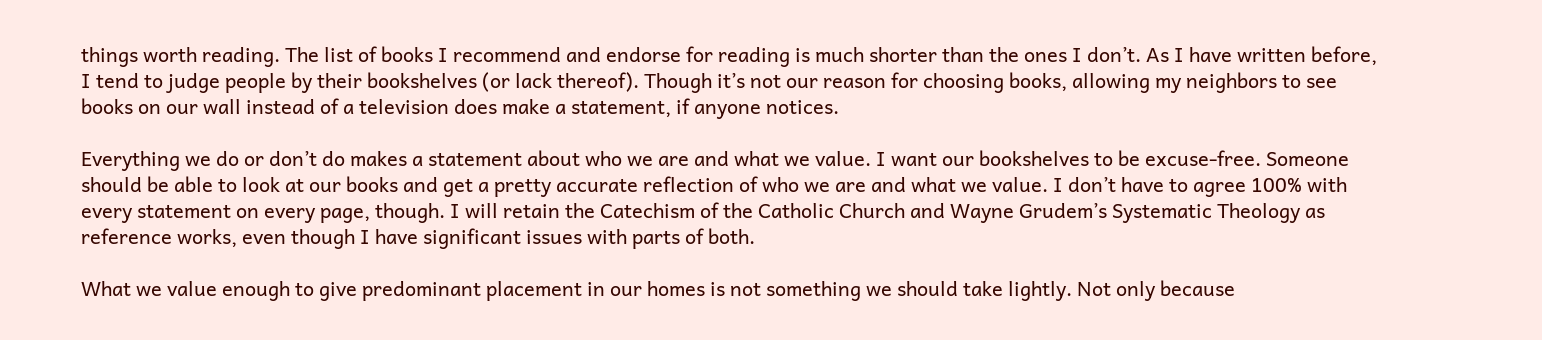things worth reading. The list of books I recommend and endorse for reading is much shorter than the ones I don’t. As I have written before, I tend to judge people by their bookshelves (or lack thereof). Though it’s not our reason for choosing books, allowing my neighbors to see books on our wall instead of a television does make a statement, if anyone notices.

Everything we do or don’t do makes a statement about who we are and what we value. I want our bookshelves to be excuse-free. Someone should be able to look at our books and get a pretty accurate reflection of who we are and what we value. I don’t have to agree 100% with every statement on every page, though. I will retain the Catechism of the Catholic Church and Wayne Grudem’s Systematic Theology as reference works, even though I have significant issues with parts of both.

What we value enough to give predominant placement in our homes is not something we should take lightly. Not only because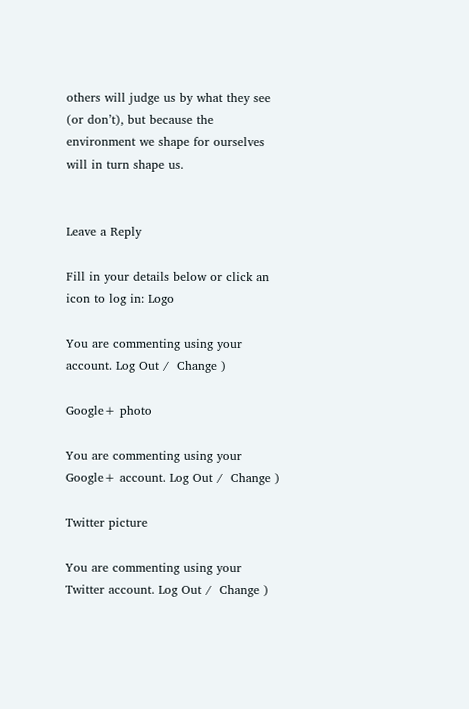others will judge us by what they see (or don’t), but because the environment we shape for ourselves will in turn shape us.


Leave a Reply

Fill in your details below or click an icon to log in: Logo

You are commenting using your account. Log Out /  Change )

Google+ photo

You are commenting using your Google+ account. Log Out /  Change )

Twitter picture

You are commenting using your Twitter account. Log Out /  Change )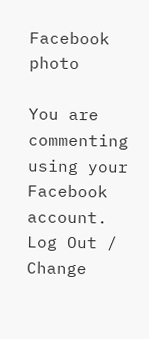Facebook photo

You are commenting using your Facebook account. Log Out /  Change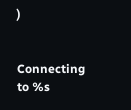)


Connecting to %s